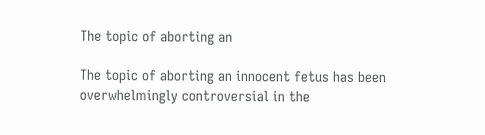The topic of aborting an

The topic of aborting an innocent fetus has been overwhelmingly controversial in the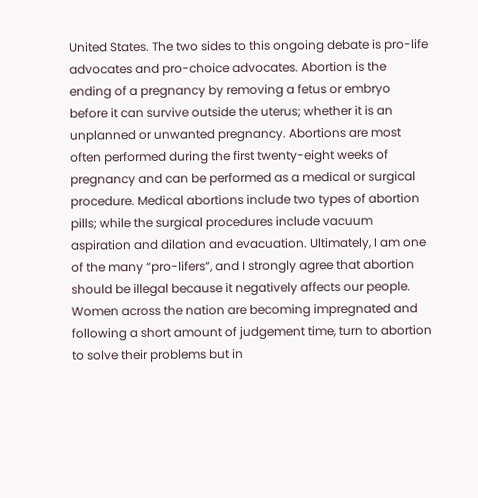United States. The two sides to this ongoing debate is pro-life advocates and pro-choice advocates. Abortion is the ending of a pregnancy by removing a fetus or embryo before it can survive outside the uterus; whether it is an unplanned or unwanted pregnancy. Abortions are most often performed during the first twenty-eight weeks of pregnancy and can be performed as a medical or surgical procedure. Medical abortions include two types of abortion pills; while the surgical procedures include vacuum aspiration and dilation and evacuation. Ultimately, I am one of the many “pro-lifers”, and I strongly agree that abortion should be illegal because it negatively affects our people. Women across the nation are becoming impregnated and following a short amount of judgement time, turn to abortion to solve their problems but in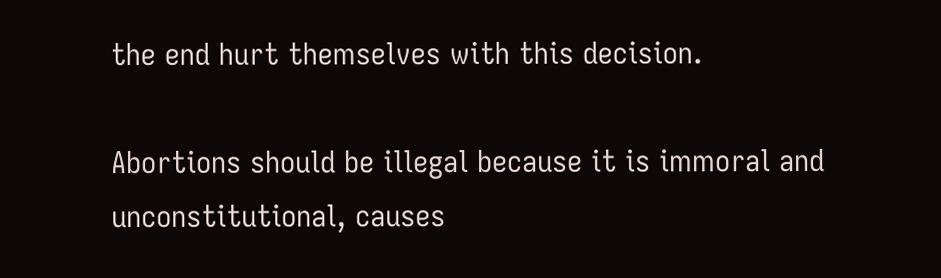the end hurt themselves with this decision.

Abortions should be illegal because it is immoral and unconstitutional, causes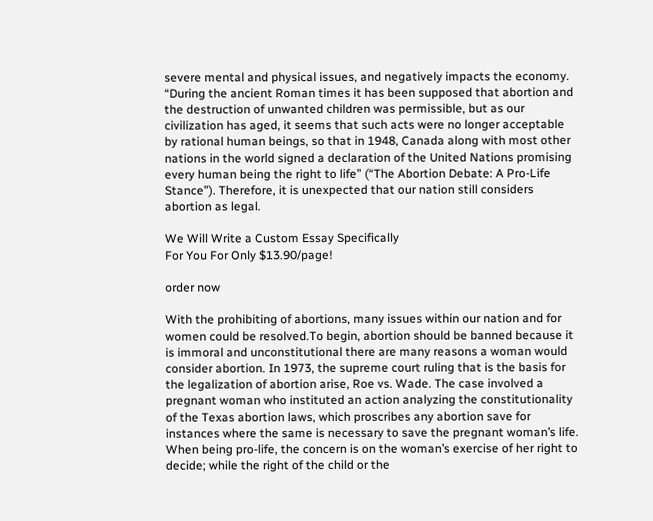severe mental and physical issues, and negatively impacts the economy. “During the ancient Roman times it has been supposed that abortion and the destruction of unwanted children was permissible, but as our civilization has aged, it seems that such acts were no longer acceptable by rational human beings, so that in 1948, Canada along with most other nations in the world signed a declaration of the United Nations promising every human being the right to life” (“The Abortion Debate: A Pro-Life Stance”). Therefore, it is unexpected that our nation still considers abortion as legal.

We Will Write a Custom Essay Specifically
For You For Only $13.90/page!

order now

With the prohibiting of abortions, many issues within our nation and for women could be resolved.To begin, abortion should be banned because it is immoral and unconstitutional there are many reasons a woman would consider abortion. In 1973, the supreme court ruling that is the basis for the legalization of abortion arise, Roe vs. Wade. The case involved a pregnant woman who instituted an action analyzing the constitutionality of the Texas abortion laws, which proscribes any abortion save for instances where the same is necessary to save the pregnant woman’s life. When being pro-life, the concern is on the woman’s exercise of her right to decide; while the right of the child or the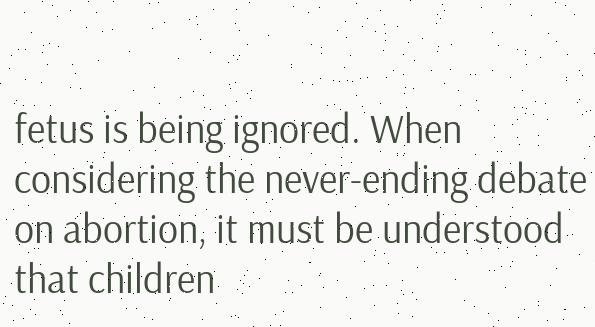fetus is being ignored. When considering the never-ending debate on abortion, it must be understood that children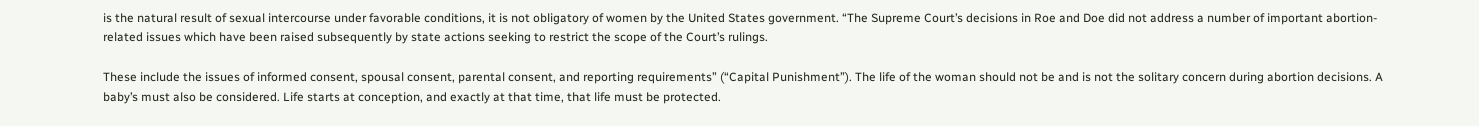is the natural result of sexual intercourse under favorable conditions, it is not obligatory of women by the United States government. “The Supreme Court’s decisions in Roe and Doe did not address a number of important abortion-related issues which have been raised subsequently by state actions seeking to restrict the scope of the Court’s rulings.

These include the issues of informed consent, spousal consent, parental consent, and reporting requirements” (“Capital Punishment”). The life of the woman should not be and is not the solitary concern during abortion decisions. A baby’s must also be considered. Life starts at conception, and exactly at that time, that life must be protected.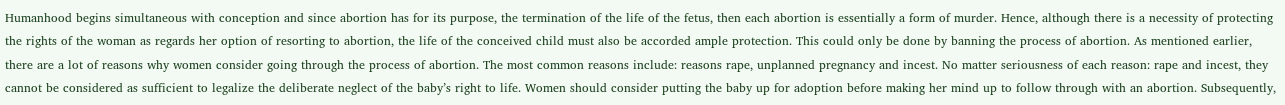Humanhood begins simultaneous with conception and since abortion has for its purpose, the termination of the life of the fetus, then each abortion is essentially a form of murder. Hence, although there is a necessity of protecting the rights of the woman as regards her option of resorting to abortion, the life of the conceived child must also be accorded ample protection. This could only be done by banning the process of abortion. As mentioned earlier, there are a lot of reasons why women consider going through the process of abortion. The most common reasons include: reasons rape, unplanned pregnancy and incest. No matter seriousness of each reason: rape and incest, they cannot be considered as sufficient to legalize the deliberate neglect of the baby’s right to life. Women should consider putting the baby up for adoption before making her mind up to follow through with an abortion. Subsequently,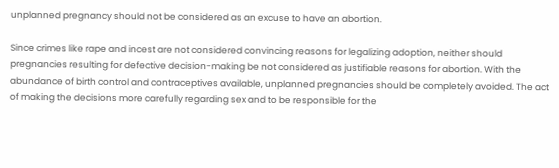unplanned pregnancy should not be considered as an excuse to have an abortion.

Since crimes like rape and incest are not considered convincing reasons for legalizing adoption, neither should pregnancies resulting for defective decision-making be not considered as justifiable reasons for abortion. With the abundance of birth control and contraceptives available, unplanned pregnancies should be completely avoided. The act of making the decisions more carefully regarding sex and to be responsible for the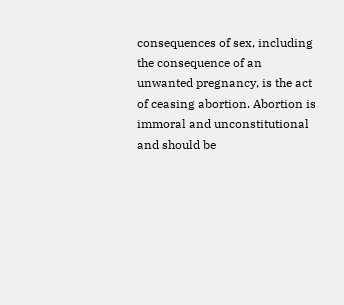consequences of sex, including the consequence of an unwanted pregnancy, is the act of ceasing abortion. Abortion is immoral and unconstitutional and should be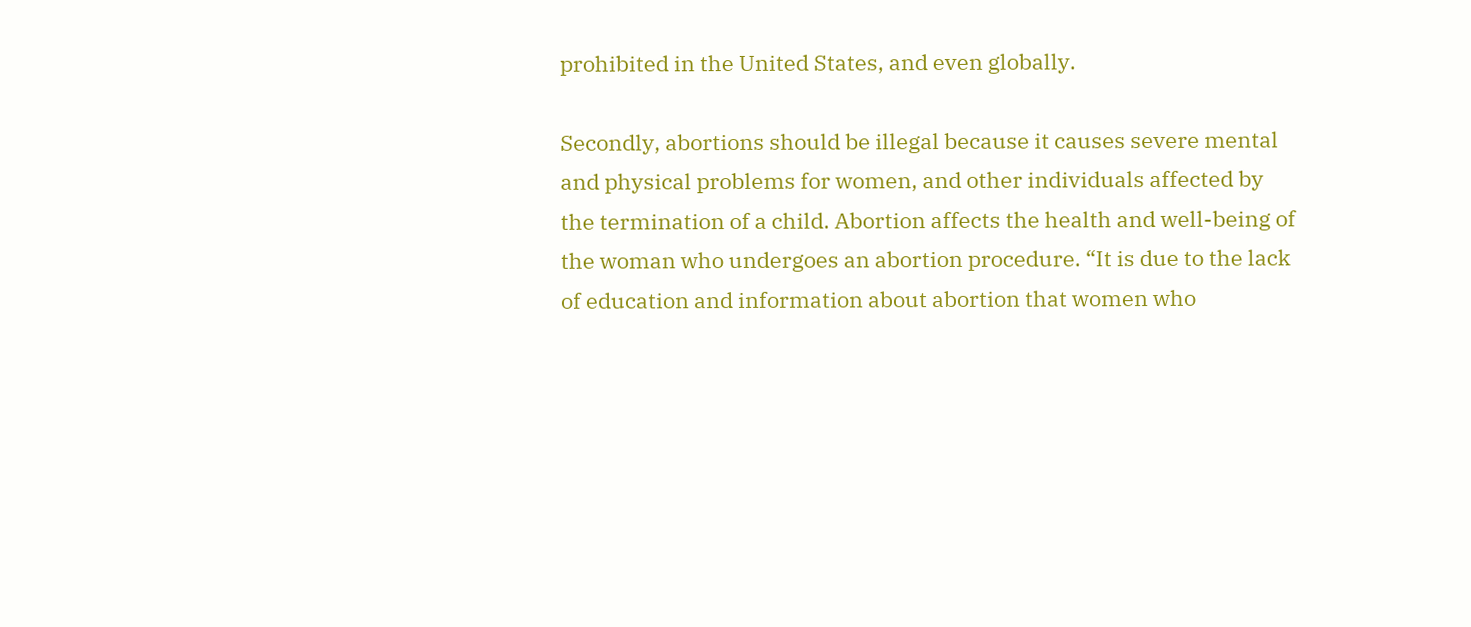prohibited in the United States, and even globally.

Secondly, abortions should be illegal because it causes severe mental and physical problems for women, and other individuals affected by the termination of a child. Abortion affects the health and well-being of the woman who undergoes an abortion procedure. “It is due to the lack of education and information about abortion that women who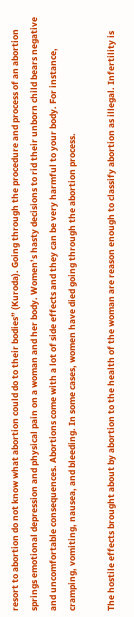resort to abortion do not know what abortion could do to their bodies” (Kuroda). Going through the procedure and process of an abortion springs emotional depression and physical pain on a woman and her body. Women’s hasty decisions to rid their unborn child bears negative and uncomfortable consequences. Abortions come with a lot of side effects and they can be very harmful to your body. For instance, cramping, vomiting, nausea, and bleeding. In some cases, women have died going through the abortion process.

The hostile effects brought about by abortion to the health of the woman are reason enough to classify abortion as illegal. Infertility is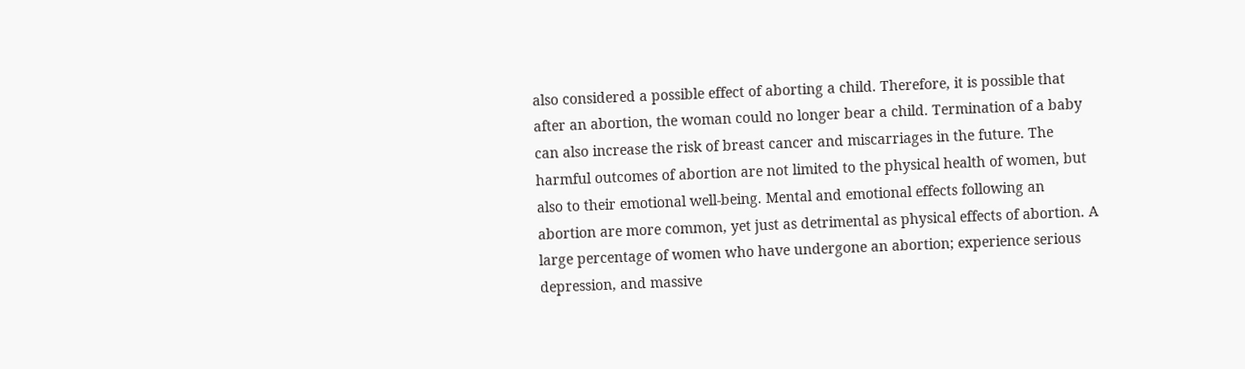also considered a possible effect of aborting a child. Therefore, it is possible that after an abortion, the woman could no longer bear a child. Termination of a baby can also increase the risk of breast cancer and miscarriages in the future. The harmful outcomes of abortion are not limited to the physical health of women, but also to their emotional well-being. Mental and emotional effects following an abortion are more common, yet just as detrimental as physical effects of abortion. A large percentage of women who have undergone an abortion; experience serious depression, and massive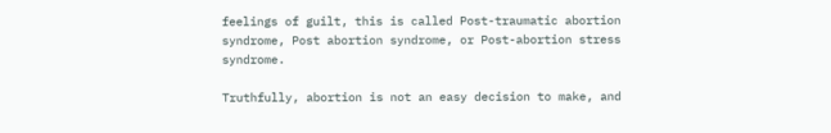feelings of guilt, this is called Post-traumatic abortion syndrome, Post abortion syndrome, or Post-abortion stress syndrome.

Truthfully, abortion is not an easy decision to make, and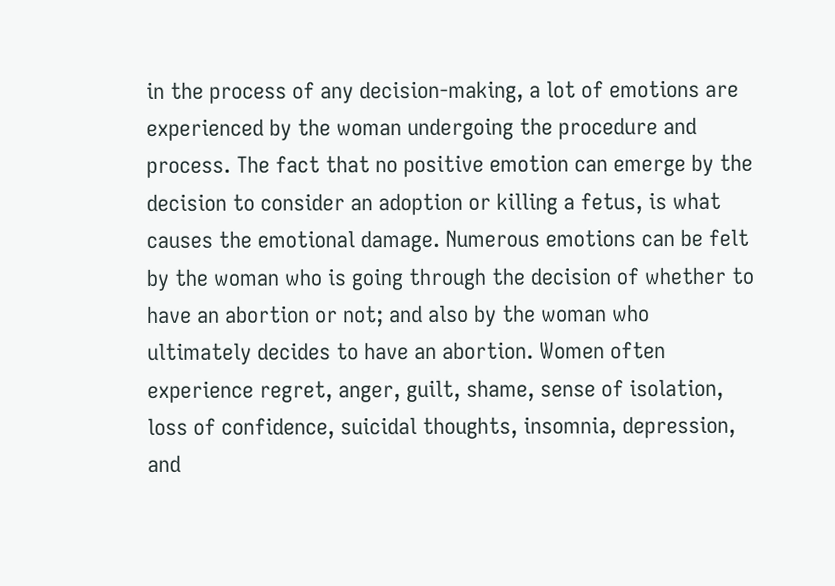in the process of any decision-making, a lot of emotions are experienced by the woman undergoing the procedure and process. The fact that no positive emotion can emerge by the decision to consider an adoption or killing a fetus, is what causes the emotional damage. Numerous emotions can be felt by the woman who is going through the decision of whether to have an abortion or not; and also by the woman who ultimately decides to have an abortion. Women often experience regret, anger, guilt, shame, sense of isolation, loss of confidence, suicidal thoughts, insomnia, depression, and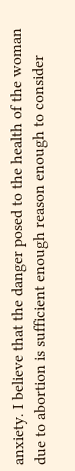anxiety. I believe that the danger posed to the health of the woman due to abortion is sufficient enough reason enough to consider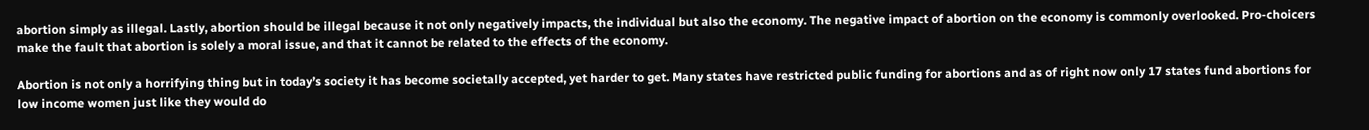abortion simply as illegal. Lastly, abortion should be illegal because it not only negatively impacts, the individual but also the economy. The negative impact of abortion on the economy is commonly overlooked. Pro-choicers make the fault that abortion is solely a moral issue, and that it cannot be related to the effects of the economy.

Abortion is not only a horrifying thing but in today’s society it has become societally accepted, yet harder to get. Many states have restricted public funding for abortions and as of right now only 17 states fund abortions for low income women just like they would do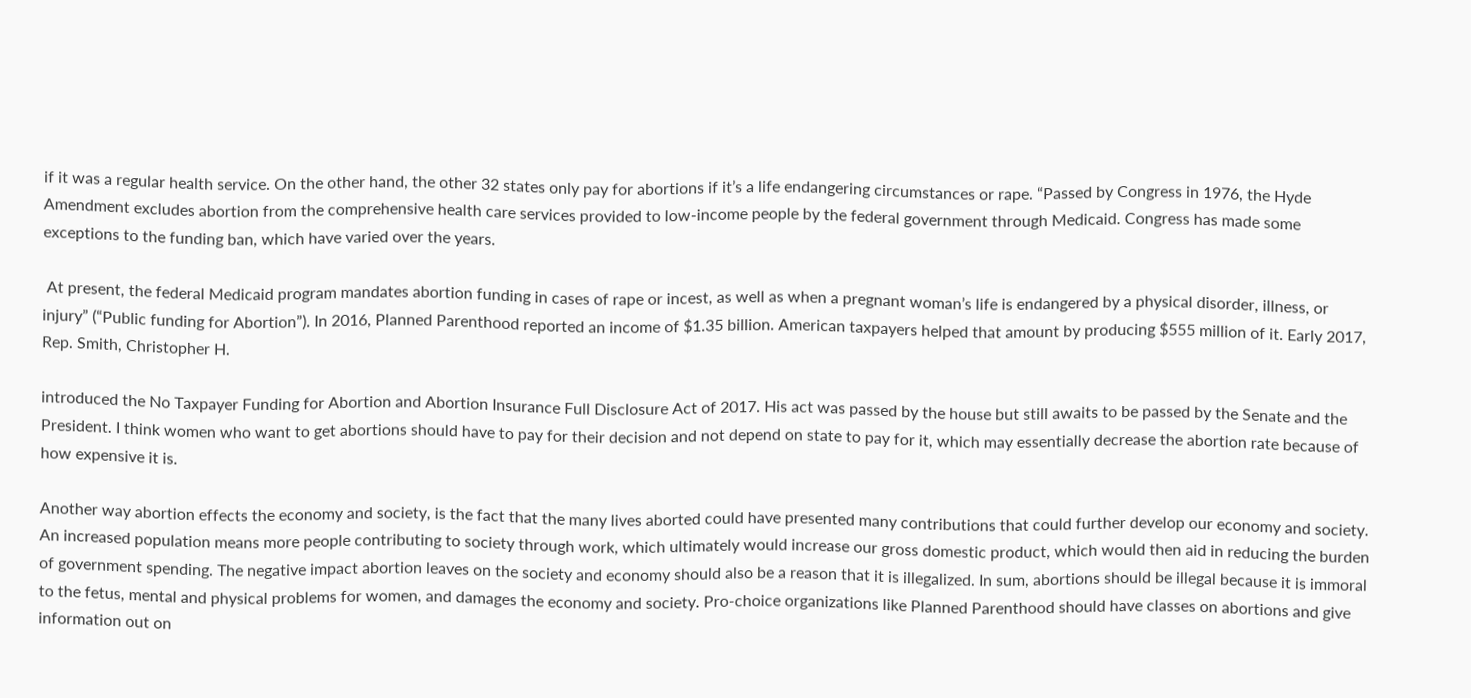if it was a regular health service. On the other hand, the other 32 states only pay for abortions if it’s a life endangering circumstances or rape. “Passed by Congress in 1976, the Hyde Amendment excludes abortion from the comprehensive health care services provided to low-income people by the federal government through Medicaid. Congress has made some exceptions to the funding ban, which have varied over the years.

 At present, the federal Medicaid program mandates abortion funding in cases of rape or incest, as well as when a pregnant woman’s life is endangered by a physical disorder, illness, or injury” (“Public funding for Abortion”). In 2016, Planned Parenthood reported an income of $1.35 billion. American taxpayers helped that amount by producing $555 million of it. Early 2017, Rep. Smith, Christopher H.

introduced the No Taxpayer Funding for Abortion and Abortion Insurance Full Disclosure Act of 2017. His act was passed by the house but still awaits to be passed by the Senate and the President. I think women who want to get abortions should have to pay for their decision and not depend on state to pay for it, which may essentially decrease the abortion rate because of how expensive it is.

Another way abortion effects the economy and society, is the fact that the many lives aborted could have presented many contributions that could further develop our economy and society.  An increased population means more people contributing to society through work, which ultimately would increase our gross domestic product, which would then aid in reducing the burden of government spending. The negative impact abortion leaves on the society and economy should also be a reason that it is illegalized. In sum, abortions should be illegal because it is immoral to the fetus, mental and physical problems for women, and damages the economy and society. Pro-choice organizations like Planned Parenthood should have classes on abortions and give information out on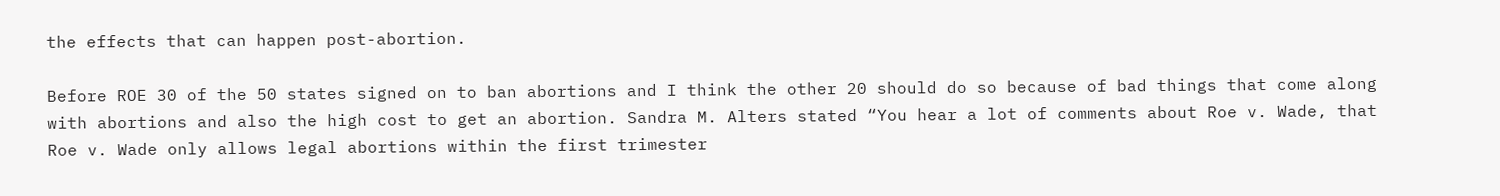the effects that can happen post-abortion.

Before ROE 30 of the 50 states signed on to ban abortions and I think the other 20 should do so because of bad things that come along with abortions and also the high cost to get an abortion. Sandra M. Alters stated “You hear a lot of comments about Roe v. Wade, that Roe v. Wade only allows legal abortions within the first trimester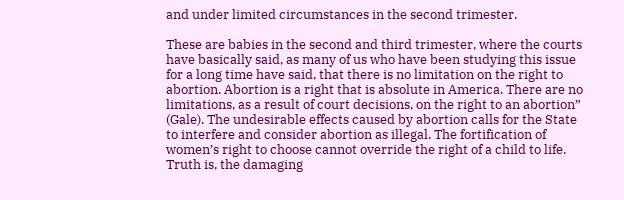and under limited circumstances in the second trimester.

These are babies in the second and third trimester, where the courts have basically said, as many of us who have been studying this issue for a long time have said, that there is no limitation on the right to abortion. Abortion is a right that is absolute in America. There are no limitations, as a result of court decisions, on the right to an abortion” (Gale). The undesirable effects caused by abortion calls for the State to interfere and consider abortion as illegal. The fortification of women’s right to choose cannot override the right of a child to life. Truth is, the damaging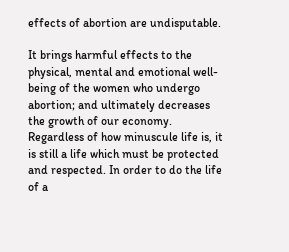effects of abortion are undisputable.

It brings harmful effects to the physical, mental and emotional well-being of the women who undergo abortion; and ultimately decreases the growth of our economy.  Regardless of how minuscule life is, it is still a life which must be protected and respected. In order to do the life of a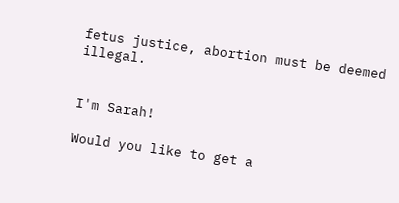fetus justice, abortion must be deemed illegal.


I'm Sarah!

Would you like to get a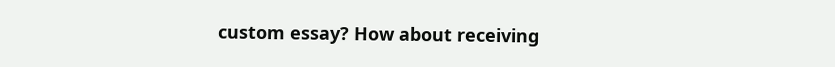custom essay? How about receiving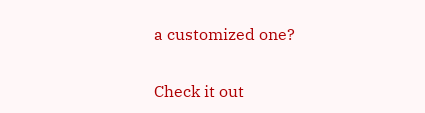a customized one?

Check it out